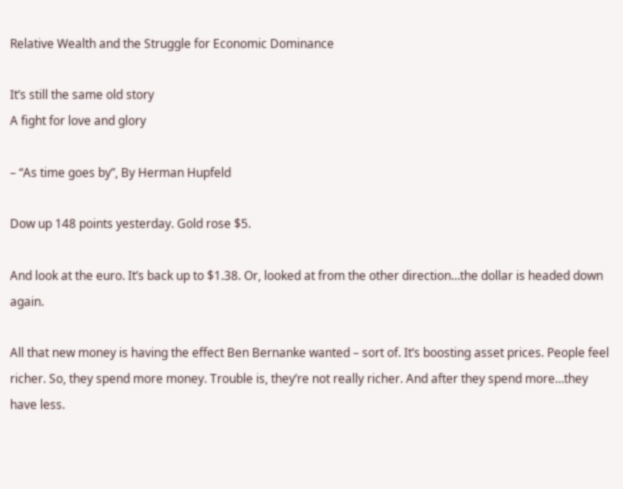Relative Wealth and the Struggle for Economic Dominance

It’s still the same old story
A fight for love and glory

– “As time goes by”, By Herman Hupfeld

Dow up 148 points yesterday. Gold rose $5.

And look at the euro. It’s back up to $1.38. Or, looked at from the other direction…the dollar is headed down again.

All that new money is having the effect Ben Bernanke wanted – sort of. It’s boosting asset prices. People feel richer. So, they spend more money. Trouble is, they’re not really richer. And after they spend more…they have less.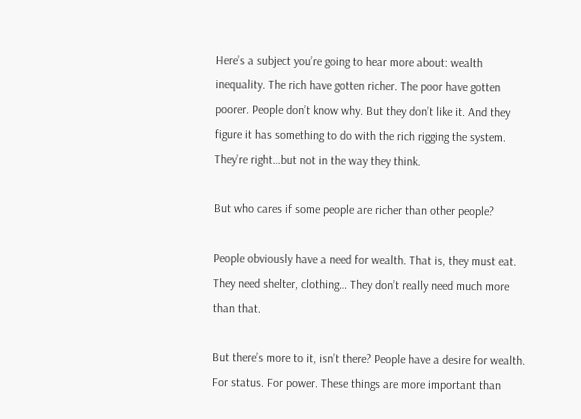Here’s a subject you’re going to hear more about: wealth inequality. The rich have gotten richer. The poor have gotten poorer. People don’t know why. But they don’t like it. And they figure it has something to do with the rich rigging the system. They’re right…but not in the way they think.

But who cares if some people are richer than other people?

People obviously have a need for wealth. That is, they must eat. They need shelter, clothing… They don’t really need much more than that.

But there’s more to it, isn’t there? People have a desire for wealth. For status. For power. These things are more important than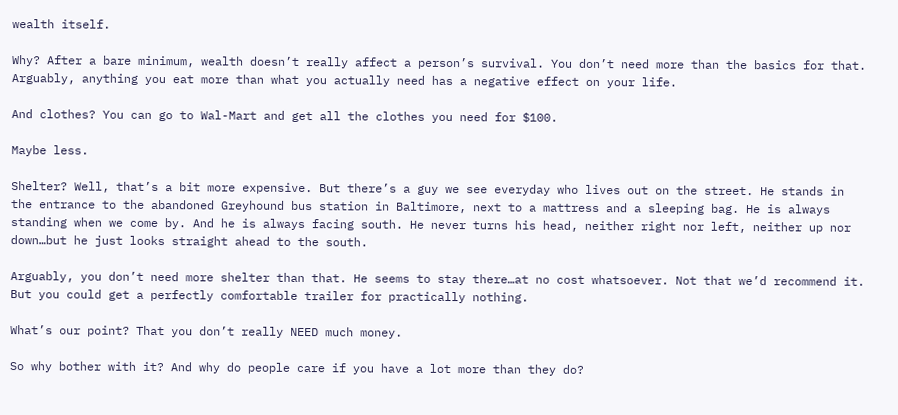wealth itself.

Why? After a bare minimum, wealth doesn’t really affect a person’s survival. You don’t need more than the basics for that. Arguably, anything you eat more than what you actually need has a negative effect on your life.

And clothes? You can go to Wal-Mart and get all the clothes you need for $100.

Maybe less.

Shelter? Well, that’s a bit more expensive. But there’s a guy we see everyday who lives out on the street. He stands in the entrance to the abandoned Greyhound bus station in Baltimore, next to a mattress and a sleeping bag. He is always standing when we come by. And he is always facing south. He never turns his head, neither right nor left, neither up nor down…but he just looks straight ahead to the south.

Arguably, you don’t need more shelter than that. He seems to stay there…at no cost whatsoever. Not that we’d recommend it. But you could get a perfectly comfortable trailer for practically nothing.

What’s our point? That you don’t really NEED much money.

So why bother with it? And why do people care if you have a lot more than they do?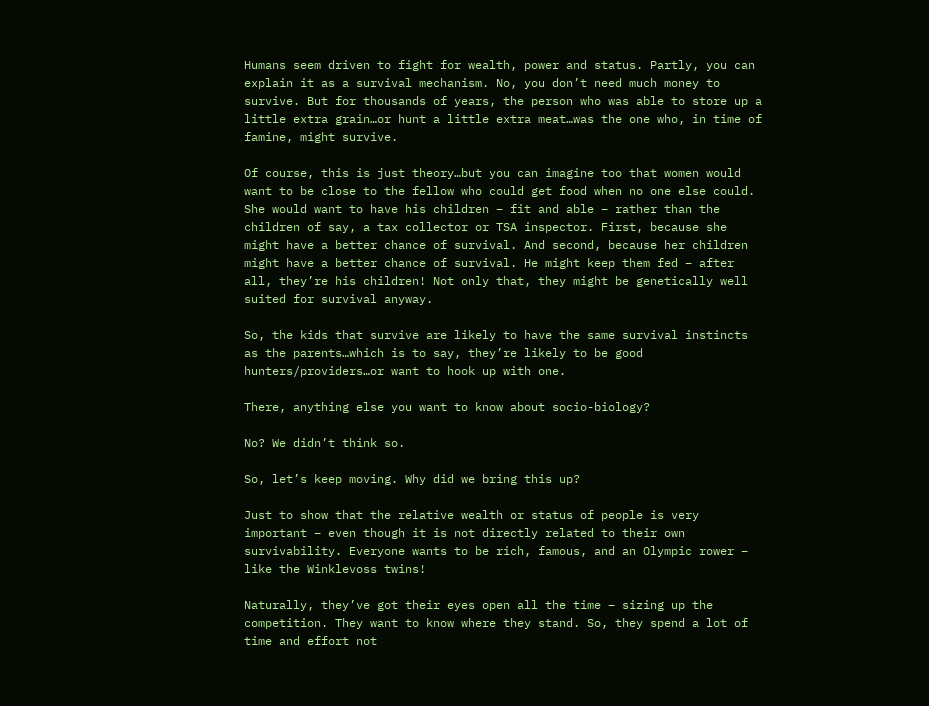Humans seem driven to fight for wealth, power and status. Partly, you can explain it as a survival mechanism. No, you don’t need much money to survive. But for thousands of years, the person who was able to store up a little extra grain…or hunt a little extra meat…was the one who, in time of famine, might survive.

Of course, this is just theory…but you can imagine too that women would want to be close to the fellow who could get food when no one else could. She would want to have his children – fit and able – rather than the children of say, a tax collector or TSA inspector. First, because she might have a better chance of survival. And second, because her children might have a better chance of survival. He might keep them fed – after all, they’re his children! Not only that, they might be genetically well suited for survival anyway.

So, the kids that survive are likely to have the same survival instincts as the parents…which is to say, they’re likely to be good hunters/providers…or want to hook up with one.

There, anything else you want to know about socio-biology?

No? We didn’t think so.

So, let’s keep moving. Why did we bring this up?

Just to show that the relative wealth or status of people is very important – even though it is not directly related to their own survivability. Everyone wants to be rich, famous, and an Olympic rower – like the Winklevoss twins!

Naturally, they’ve got their eyes open all the time – sizing up the competition. They want to know where they stand. So, they spend a lot of time and effort not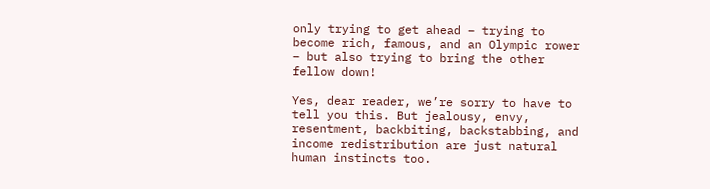only trying to get ahead – trying to become rich, famous, and an Olympic rower – but also trying to bring the other fellow down!

Yes, dear reader, we’re sorry to have to tell you this. But jealousy, envy, resentment, backbiting, backstabbing, and income redistribution are just natural human instincts too.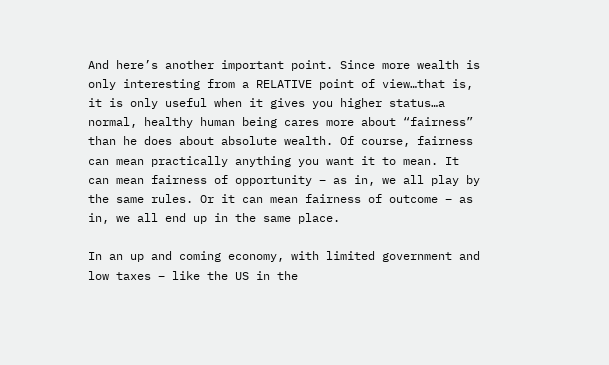And here’s another important point. Since more wealth is only interesting from a RELATIVE point of view…that is, it is only useful when it gives you higher status…a normal, healthy human being cares more about “fairness” than he does about absolute wealth. Of course, fairness can mean practically anything you want it to mean. It can mean fairness of opportunity – as in, we all play by the same rules. Or it can mean fairness of outcome – as in, we all end up in the same place.

In an up and coming economy, with limited government and low taxes – like the US in the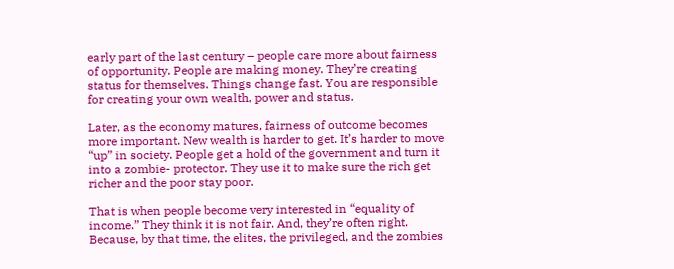early part of the last century – people care more about fairness of opportunity. People are making money. They’re creating status for themselves. Things change fast. You are responsible for creating your own wealth, power and status.

Later, as the economy matures, fairness of outcome becomes more important. New wealth is harder to get. It’s harder to move “up” in society. People get a hold of the government and turn it into a zombie- protector. They use it to make sure the rich get richer and the poor stay poor.

That is when people become very interested in “equality of income.” They think it is not fair. And, they’re often right. Because, by that time, the elites, the privileged, and the zombies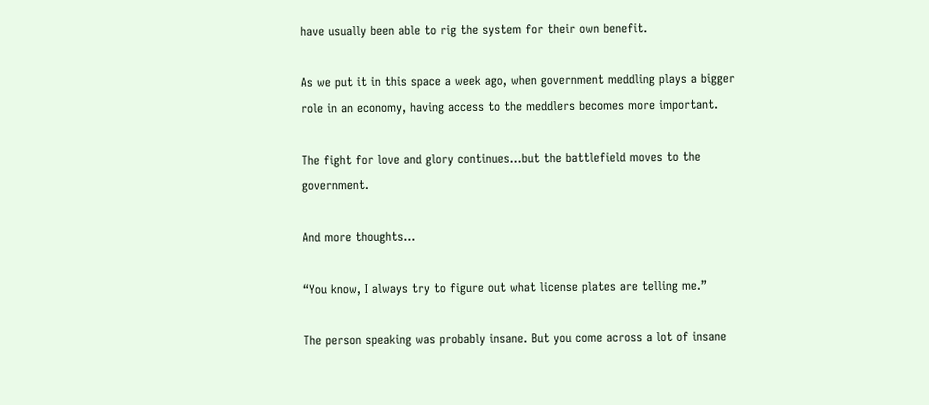have usually been able to rig the system for their own benefit.

As we put it in this space a week ago, when government meddling plays a bigger role in an economy, having access to the meddlers becomes more important.

The fight for love and glory continues…but the battlefield moves to the government.

And more thoughts…

“You know, I always try to figure out what license plates are telling me.”

The person speaking was probably insane. But you come across a lot of insane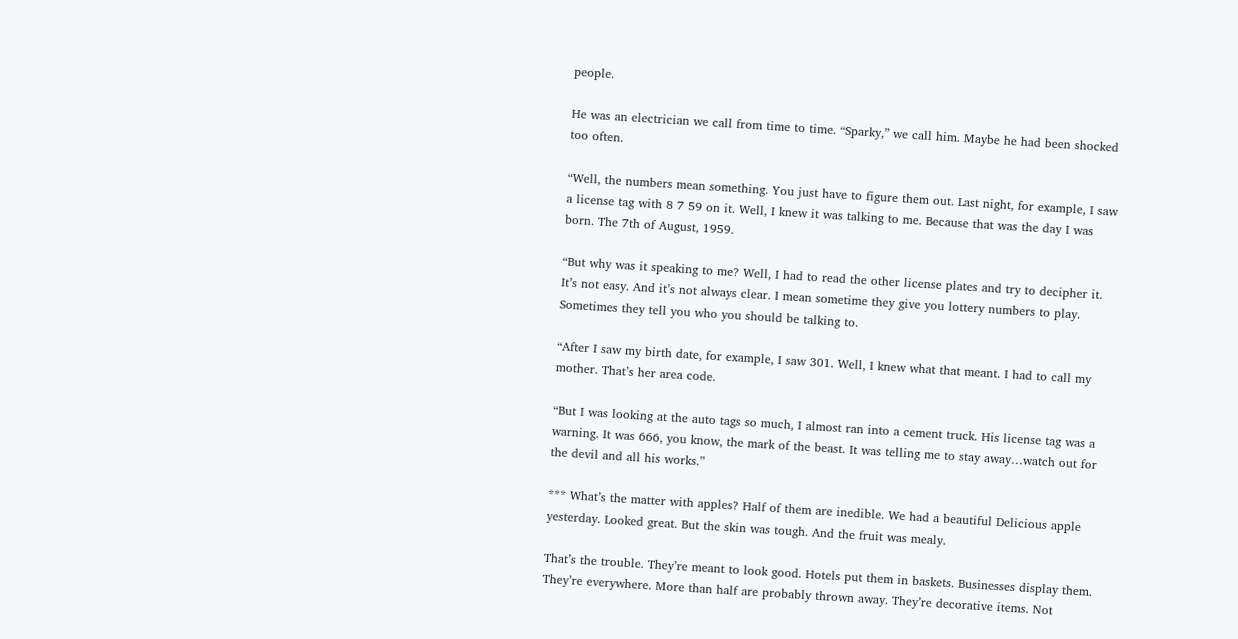people.

He was an electrician we call from time to time. “Sparky,” we call him. Maybe he had been shocked too often.

“Well, the numbers mean something. You just have to figure them out. Last night, for example, I saw a license tag with 8 7 59 on it. Well, I knew it was talking to me. Because that was the day I was born. The 7th of August, 1959.

“But why was it speaking to me? Well, I had to read the other license plates and try to decipher it. It’s not easy. And it’s not always clear. I mean sometime they give you lottery numbers to play. Sometimes they tell you who you should be talking to.

“After I saw my birth date, for example, I saw 301. Well, I knew what that meant. I had to call my mother. That’s her area code.

“But I was looking at the auto tags so much, I almost ran into a cement truck. His license tag was a warning. It was 666, you know, the mark of the beast. It was telling me to stay away…watch out for the devil and all his works.”

*** What’s the matter with apples? Half of them are inedible. We had a beautiful Delicious apple yesterday. Looked great. But the skin was tough. And the fruit was mealy.

That’s the trouble. They’re meant to look good. Hotels put them in baskets. Businesses display them. They’re everywhere. More than half are probably thrown away. They’re decorative items. Not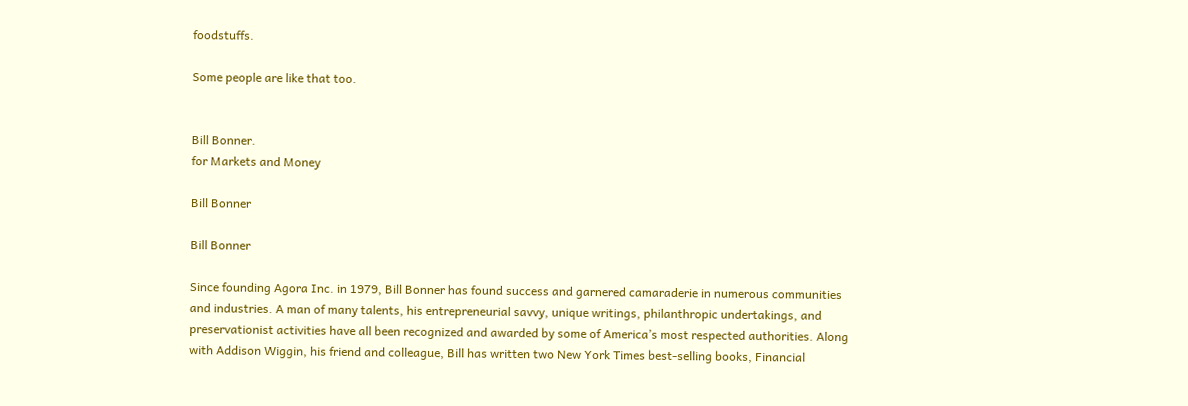foodstuffs.

Some people are like that too.


Bill Bonner.
for Markets and Money

Bill Bonner

Bill Bonner

Since founding Agora Inc. in 1979, Bill Bonner has found success and garnered camaraderie in numerous communities and industries. A man of many talents, his entrepreneurial savvy, unique writings, philanthropic undertakings, and preservationist activities have all been recognized and awarded by some of America’s most respected authorities. Along with Addison Wiggin, his friend and colleague, Bill has written two New York Times best-selling books, Financial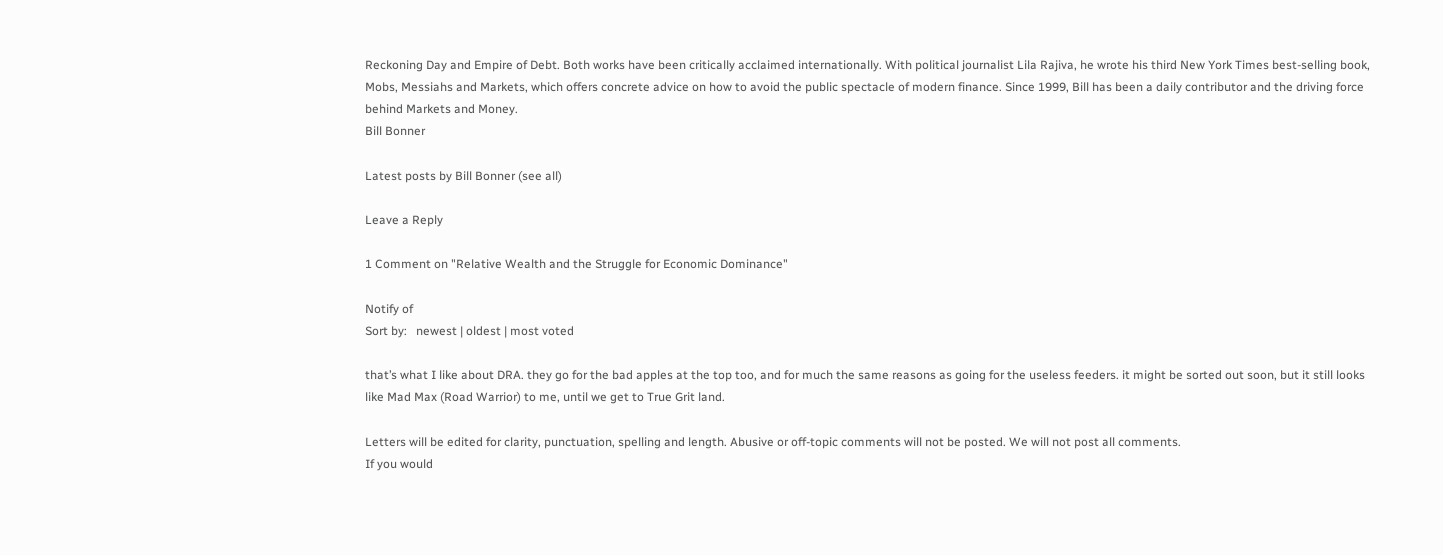Reckoning Day and Empire of Debt. Both works have been critically acclaimed internationally. With political journalist Lila Rajiva, he wrote his third New York Times best-selling book, Mobs, Messiahs and Markets, which offers concrete advice on how to avoid the public spectacle of modern finance. Since 1999, Bill has been a daily contributor and the driving force behind Markets and Money.
Bill Bonner

Latest posts by Bill Bonner (see all)

Leave a Reply

1 Comment on "Relative Wealth and the Struggle for Economic Dominance"

Notify of
Sort by:   newest | oldest | most voted

that’s what I like about DRA. they go for the bad apples at the top too, and for much the same reasons as going for the useless feeders. it might be sorted out soon, but it still looks like Mad Max (Road Warrior) to me, until we get to True Grit land.

Letters will be edited for clarity, punctuation, spelling and length. Abusive or off-topic comments will not be posted. We will not post all comments.
If you would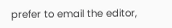prefer to email the editor,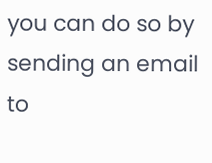you can do so by sending an email to